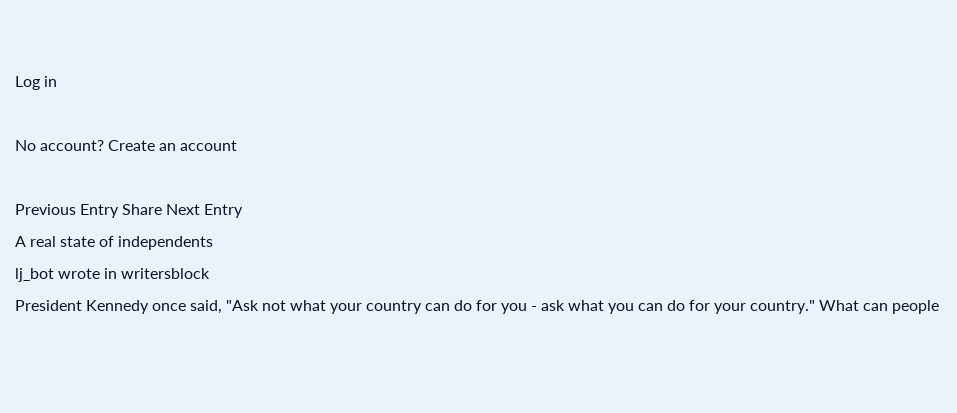Log in

No account? Create an account

Previous Entry Share Next Entry
A real state of independents
lj_bot wrote in writersblock
President Kennedy once said, "Ask not what your country can do for you - ask what you can do for your country." What can people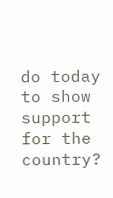do today to show support for the country?